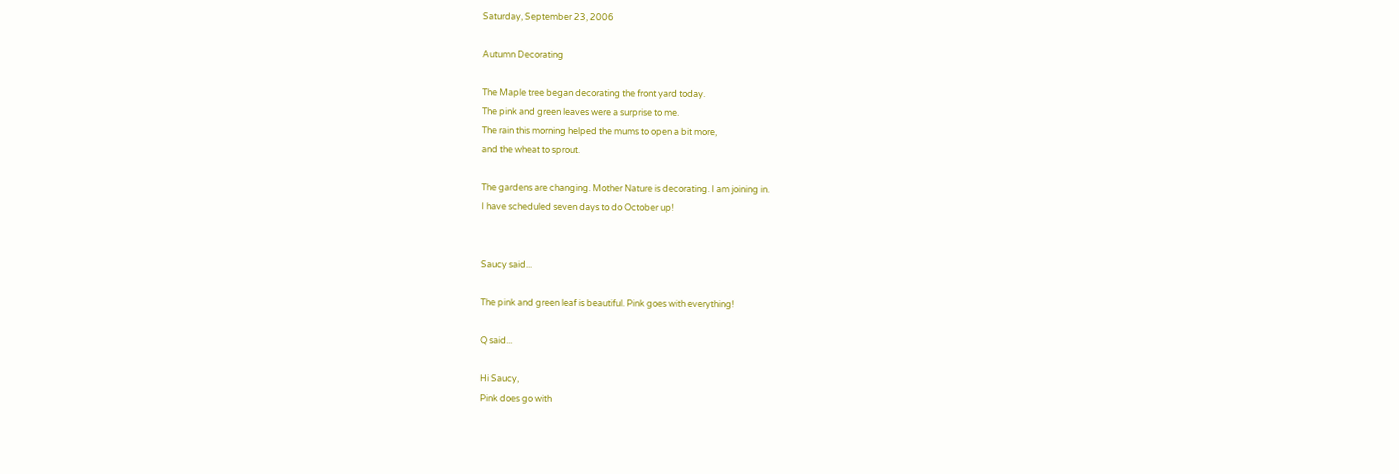Saturday, September 23, 2006

Autumn Decorating

The Maple tree began decorating the front yard today.
The pink and green leaves were a surprise to me.
The rain this morning helped the mums to open a bit more,
and the wheat to sprout.

The gardens are changing. Mother Nature is decorating. I am joining in.
I have scheduled seven days to do October up!


Saucy said...

The pink and green leaf is beautiful. Pink goes with everything!

Q said...

Hi Saucy,
Pink does go with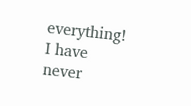everything!
I have never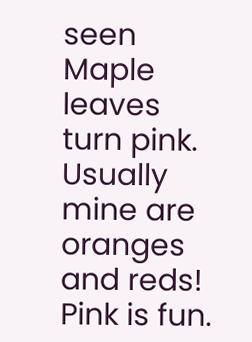seen Maple leaves turn pink. Usually mine are oranges and reds!
Pink is fun.